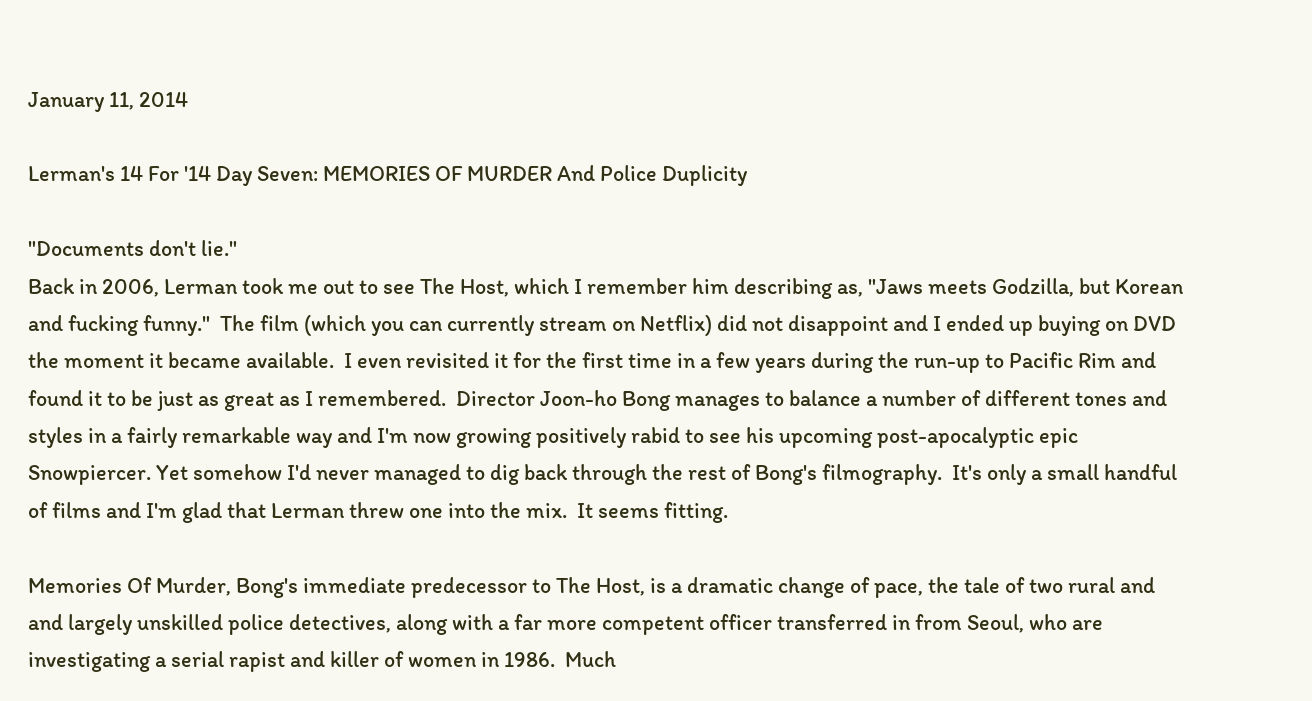January 11, 2014

Lerman's 14 For '14 Day Seven: MEMORIES OF MURDER And Police Duplicity

"Documents don't lie."
Back in 2006, Lerman took me out to see The Host, which I remember him describing as, "Jaws meets Godzilla, but Korean and fucking funny."  The film (which you can currently stream on Netflix) did not disappoint and I ended up buying on DVD the moment it became available.  I even revisited it for the first time in a few years during the run-up to Pacific Rim and found it to be just as great as I remembered.  Director Joon-ho Bong manages to balance a number of different tones and styles in a fairly remarkable way and I'm now growing positively rabid to see his upcoming post-apocalyptic epic Snowpiercer. Yet somehow I'd never managed to dig back through the rest of Bong's filmography.  It's only a small handful of films and I'm glad that Lerman threw one into the mix.  It seems fitting.

Memories Of Murder, Bong's immediate predecessor to The Host, is a dramatic change of pace, the tale of two rural and and largely unskilled police detectives, along with a far more competent officer transferred in from Seoul, who are investigating a serial rapist and killer of women in 1986.  Much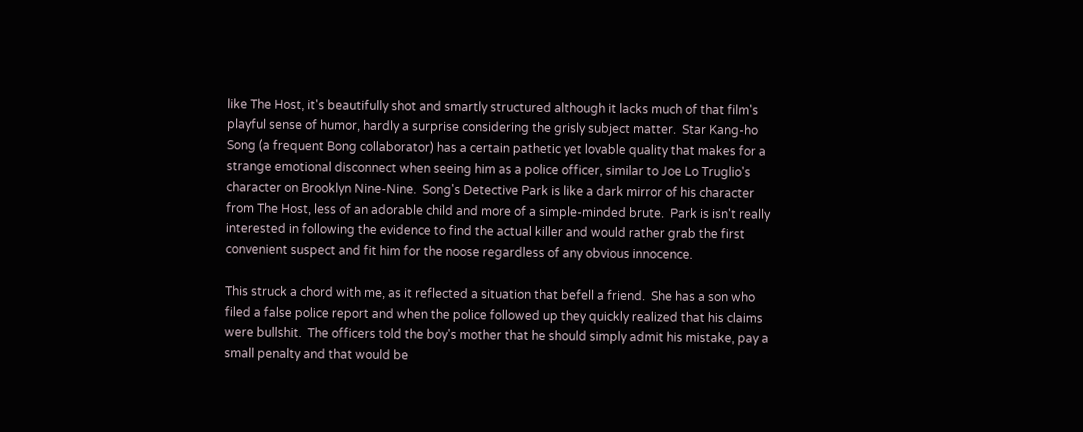like The Host, it's beautifully shot and smartly structured although it lacks much of that film's playful sense of humor, hardly a surprise considering the grisly subject matter.  Star Kang-ho Song (a frequent Bong collaborator) has a certain pathetic yet lovable quality that makes for a strange emotional disconnect when seeing him as a police officer, similar to Joe Lo Truglio's character on Brooklyn Nine-Nine.  Song's Detective Park is like a dark mirror of his character from The Host, less of an adorable child and more of a simple-minded brute.  Park is isn't really interested in following the evidence to find the actual killer and would rather grab the first convenient suspect and fit him for the noose regardless of any obvious innocence.

This struck a chord with me, as it reflected a situation that befell a friend.  She has a son who filed a false police report and when the police followed up they quickly realized that his claims were bullshit.  The officers told the boy's mother that he should simply admit his mistake, pay a small penalty and that would be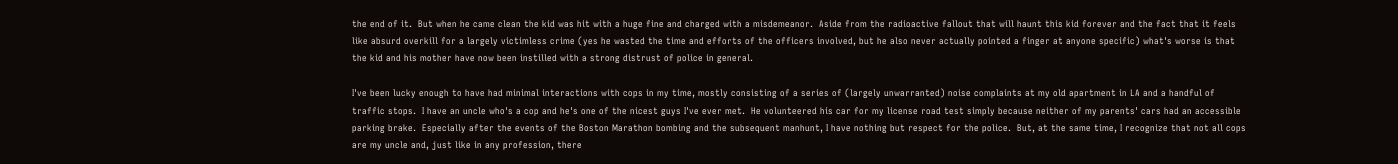the end of it.  But when he came clean the kid was hit with a huge fine and charged with a misdemeanor.  Aside from the radioactive fallout that will haunt this kid forever and the fact that it feels like absurd overkill for a largely victimless crime (yes he wasted the time and efforts of the officers involved, but he also never actually pointed a finger at anyone specific) what's worse is that the kid and his mother have now been instilled with a strong distrust of police in general.

I've been lucky enough to have had minimal interactions with cops in my time, mostly consisting of a series of (largely unwarranted) noise complaints at my old apartment in LA and a handful of traffic stops.  I have an uncle who's a cop and he's one of the nicest guys I've ever met.  He volunteered his car for my license road test simply because neither of my parents' cars had an accessible parking brake.  Especially after the events of the Boston Marathon bombing and the subsequent manhunt, I have nothing but respect for the police.  But, at the same time, I recognize that not all cops are my uncle and, just like in any profession, there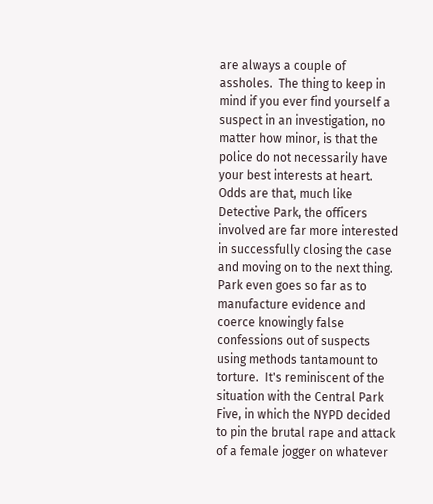are always a couple of assholes.  The thing to keep in mind if you ever find yourself a suspect in an investigation, no matter how minor, is that the police do not necessarily have your best interests at heart.  Odds are that, much like Detective Park, the officers involved are far more interested in successfully closing the case and moving on to the next thing.  Park even goes so far as to manufacture evidence and coerce knowingly false confessions out of suspects using methods tantamount to torture.  It's reminiscent of the situation with the Central Park Five, in which the NYPD decided to pin the brutal rape and attack of a female jogger on whatever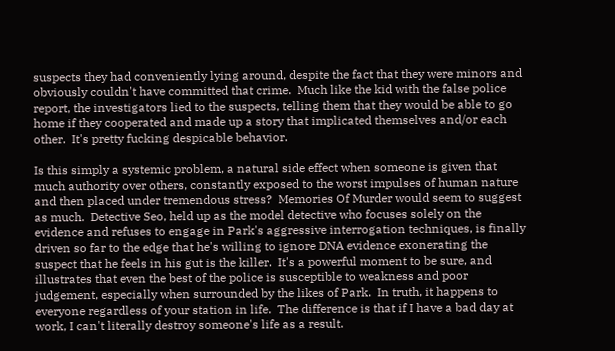suspects they had conveniently lying around, despite the fact that they were minors and obviously couldn't have committed that crime.  Much like the kid with the false police report, the investigators lied to the suspects, telling them that they would be able to go home if they cooperated and made up a story that implicated themselves and/or each other.  It's pretty fucking despicable behavior.

Is this simply a systemic problem, a natural side effect when someone is given that much authority over others, constantly exposed to the worst impulses of human nature and then placed under tremendous stress?  Memories Of Murder would seem to suggest as much.  Detective Seo, held up as the model detective who focuses solely on the evidence and refuses to engage in Park's aggressive interrogation techniques, is finally driven so far to the edge that he's willing to ignore DNA evidence exonerating the suspect that he feels in his gut is the killer.  It's a powerful moment to be sure, and illustrates that even the best of the police is susceptible to weakness and poor judgement, especially when surrounded by the likes of Park.  In truth, it happens to everyone regardless of your station in life.  The difference is that if I have a bad day at work, I can't literally destroy someone's life as a result.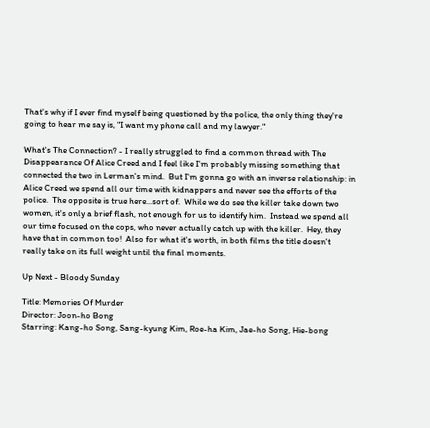That's why if I ever find myself being questioned by the police, the only thing they're going to hear me say is, "I want my phone call and my lawyer."

What's The Connection? - I really struggled to find a common thread with The Disappearance Of Alice Creed and I feel like I'm probably missing something that connected the two in Lerman's mind.  But I'm gonna go with an inverse relationship: in Alice Creed we spend all our time with kidnappers and never see the efforts of the police.  The opposite is true here...sort of.  While we do see the killer take down two women, it's only a brief flash, not enough for us to identify him.  Instead we spend all our time focused on the cops, who never actually catch up with the killer.  Hey, they have that in common too!  Also for what it's worth, in both films the title doesn't really take on its full weight until the final moments.

Up Next - Bloody Sunday

Title: Memories Of Murder
Director: Joon-ho Bong
Starring: Kang-ho Song, Sang-kyung Kim, Roe-ha Kim, Jae-ho Song, Hie-bong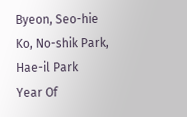Byeon, Seo-hie Ko, No-shik Park, Hae-il Park
Year Of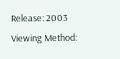Release: 2003
Viewing Method: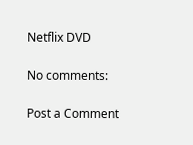Netflix DVD

No comments:

Post a Comment